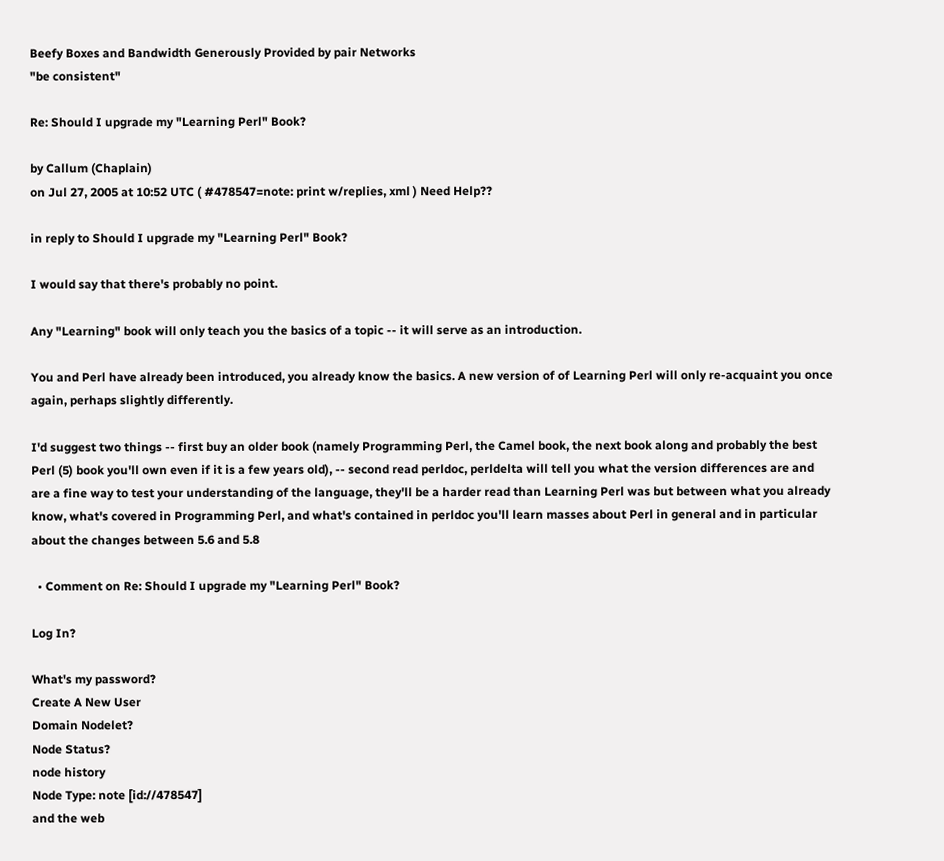Beefy Boxes and Bandwidth Generously Provided by pair Networks
"be consistent"

Re: Should I upgrade my "Learning Perl" Book?

by Callum (Chaplain)
on Jul 27, 2005 at 10:52 UTC ( #478547=note: print w/replies, xml ) Need Help??

in reply to Should I upgrade my "Learning Perl" Book?

I would say that there's probably no point.

Any "Learning" book will only teach you the basics of a topic -- it will serve as an introduction.

You and Perl have already been introduced, you already know the basics. A new version of of Learning Perl will only re-acquaint you once again, perhaps slightly differently.

I'd suggest two things -- first buy an older book (namely Programming Perl, the Camel book, the next book along and probably the best Perl (5) book you'll own even if it is a few years old), -- second read perldoc, perldelta will tell you what the version differences are and are a fine way to test your understanding of the language, they'll be a harder read than Learning Perl was but between what you already know, what's covered in Programming Perl, and what's contained in perldoc you'll learn masses about Perl in general and in particular about the changes between 5.6 and 5.8

  • Comment on Re: Should I upgrade my "Learning Perl" Book?

Log In?

What's my password?
Create A New User
Domain Nodelet?
Node Status?
node history
Node Type: note [id://478547]
and the web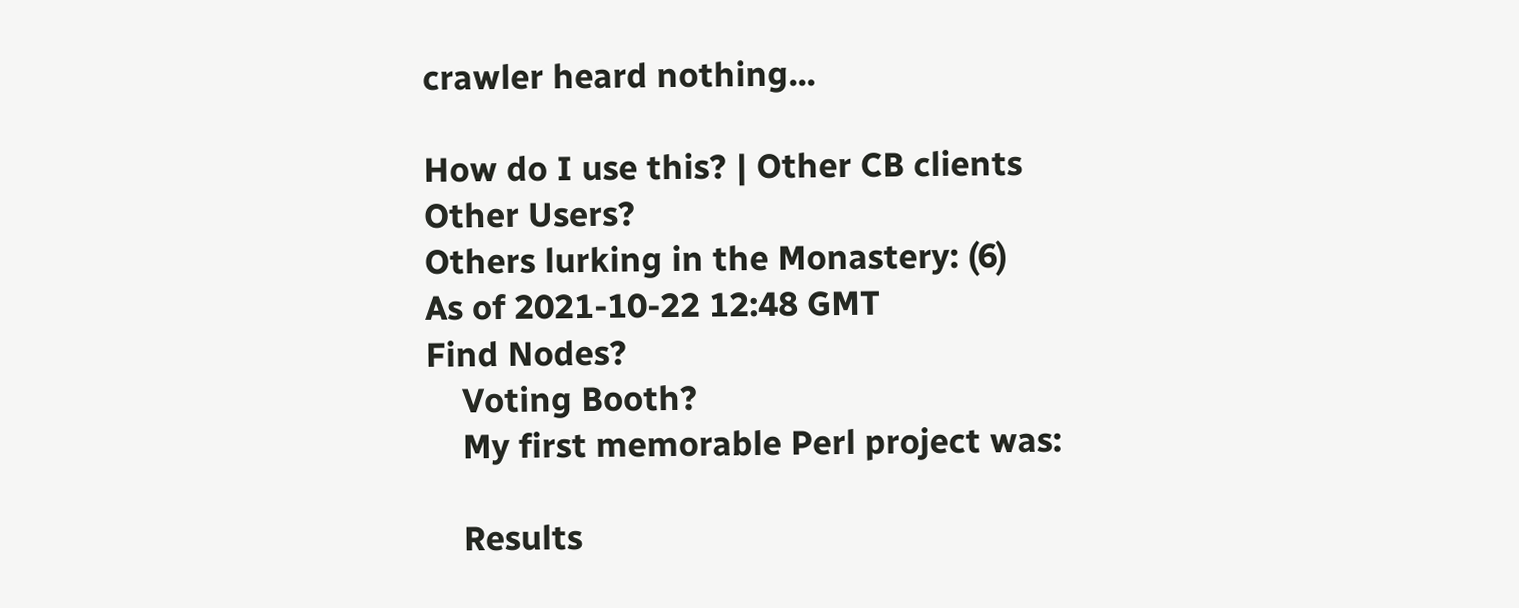crawler heard nothing...

How do I use this? | Other CB clients
Other Users?
Others lurking in the Monastery: (6)
As of 2021-10-22 12:48 GMT
Find Nodes?
    Voting Booth?
    My first memorable Perl project was:

    Results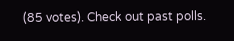(85 votes). Check out past polls.